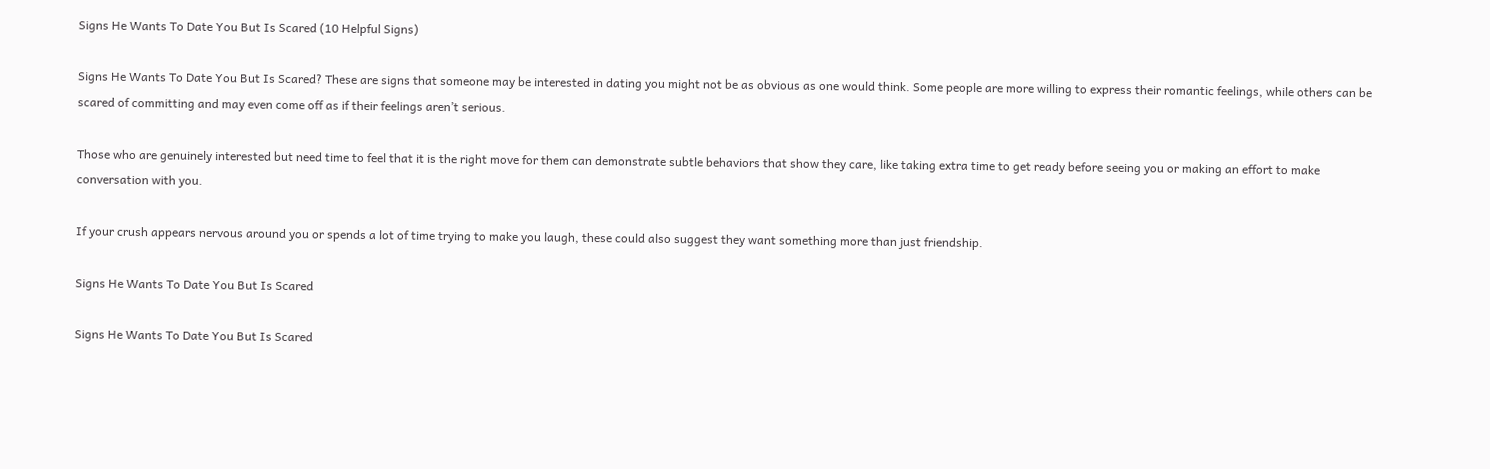Signs He Wants To Date You But Is Scared (10 Helpful Signs)

Signs He Wants To Date You But Is Scared? These are signs that someone may be interested in dating you might not be as obvious as one would think. Some people are more willing to express their romantic feelings, while others can be scared of committing and may even come off as if their feelings aren’t serious.

Those who are genuinely interested but need time to feel that it is the right move for them can demonstrate subtle behaviors that show they care, like taking extra time to get ready before seeing you or making an effort to make conversation with you.

If your crush appears nervous around you or spends a lot of time trying to make you laugh, these could also suggest they want something more than just friendship.

Signs He Wants To Date You But Is Scared

Signs He Wants To Date You But Is Scared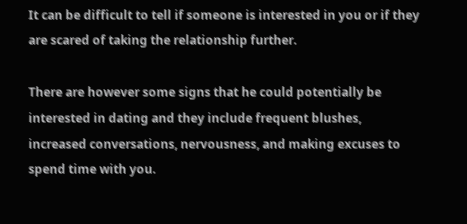It can be difficult to tell if someone is interested in you or if they are scared of taking the relationship further.

There are however some signs that he could potentially be interested in dating and they include frequent blushes, increased conversations, nervousness, and making excuses to spend time with you.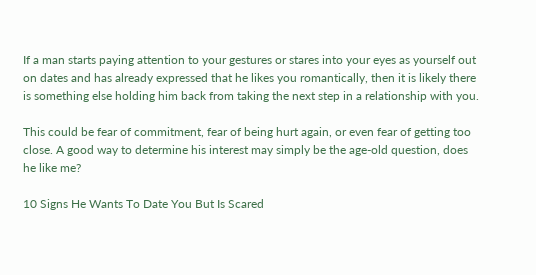If a man starts paying attention to your gestures or stares into your eyes as yourself out on dates and has already expressed that he likes you romantically, then it is likely there is something else holding him back from taking the next step in a relationship with you.

This could be fear of commitment, fear of being hurt again, or even fear of getting too close. A good way to determine his interest may simply be the age-old question, does he like me?

10 Signs He Wants To Date You But Is Scared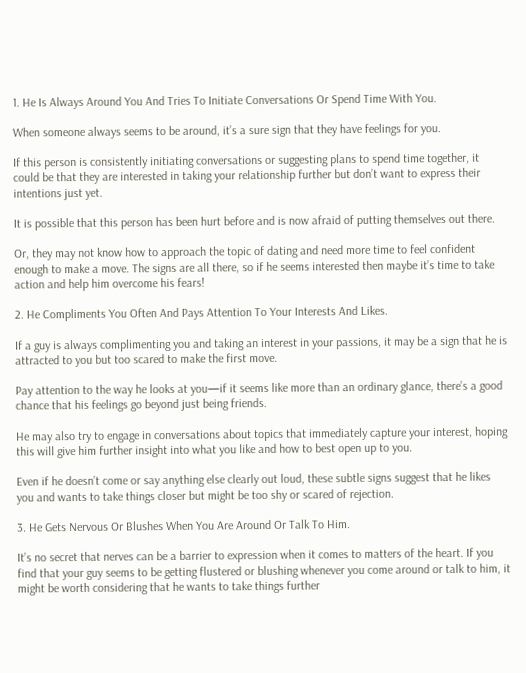1. He Is Always Around You And Tries To Initiate Conversations Or Spend Time With You.

When someone always seems to be around, it’s a sure sign that they have feelings for you.

If this person is consistently initiating conversations or suggesting plans to spend time together, it could be that they are interested in taking your relationship further but don’t want to express their intentions just yet.

It is possible that this person has been hurt before and is now afraid of putting themselves out there.

Or, they may not know how to approach the topic of dating and need more time to feel confident enough to make a move. The signs are all there, so if he seems interested then maybe it’s time to take action and help him overcome his fears!

2. He Compliments You Often And Pays Attention To Your Interests And Likes.

If a guy is always complimenting you and taking an interest in your passions, it may be a sign that he is attracted to you but too scared to make the first move.

Pay attention to the way he looks at you—if it seems like more than an ordinary glance, there’s a good chance that his feelings go beyond just being friends.

He may also try to engage in conversations about topics that immediately capture your interest, hoping this will give him further insight into what you like and how to best open up to you.

Even if he doesn’t come or say anything else clearly out loud, these subtle signs suggest that he likes you and wants to take things closer but might be too shy or scared of rejection.

3. He Gets Nervous Or Blushes When You Are Around Or Talk To Him.

It’s no secret that nerves can be a barrier to expression when it comes to matters of the heart. If you find that your guy seems to be getting flustered or blushing whenever you come around or talk to him, it might be worth considering that he wants to take things further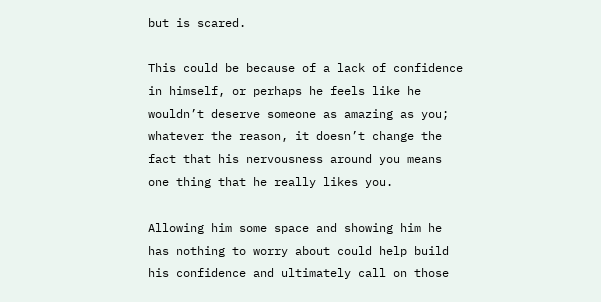but is scared.

This could be because of a lack of confidence in himself, or perhaps he feels like he wouldn’t deserve someone as amazing as you; whatever the reason, it doesn’t change the fact that his nervousness around you means one thing that he really likes you.

Allowing him some space and showing him he has nothing to worry about could help build his confidence and ultimately call on those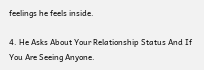feelings he feels inside.

4. He Asks About Your Relationship Status And If You Are Seeing Anyone.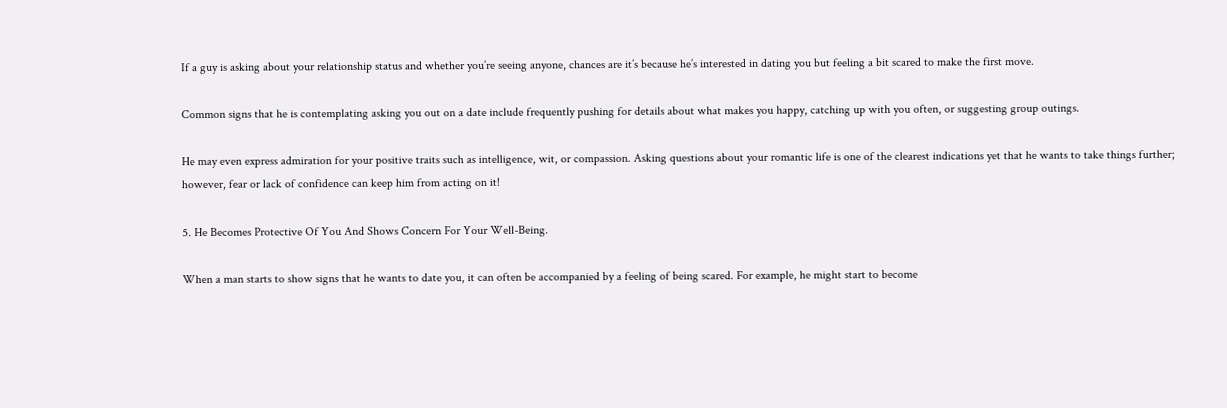If a guy is asking about your relationship status and whether you’re seeing anyone, chances are it’s because he’s interested in dating you but feeling a bit scared to make the first move.

Common signs that he is contemplating asking you out on a date include frequently pushing for details about what makes you happy, catching up with you often, or suggesting group outings.

He may even express admiration for your positive traits such as intelligence, wit, or compassion. Asking questions about your romantic life is one of the clearest indications yet that he wants to take things further; however, fear or lack of confidence can keep him from acting on it!

5. He Becomes Protective Of You And Shows Concern For Your Well-Being.

When a man starts to show signs that he wants to date you, it can often be accompanied by a feeling of being scared. For example, he might start to become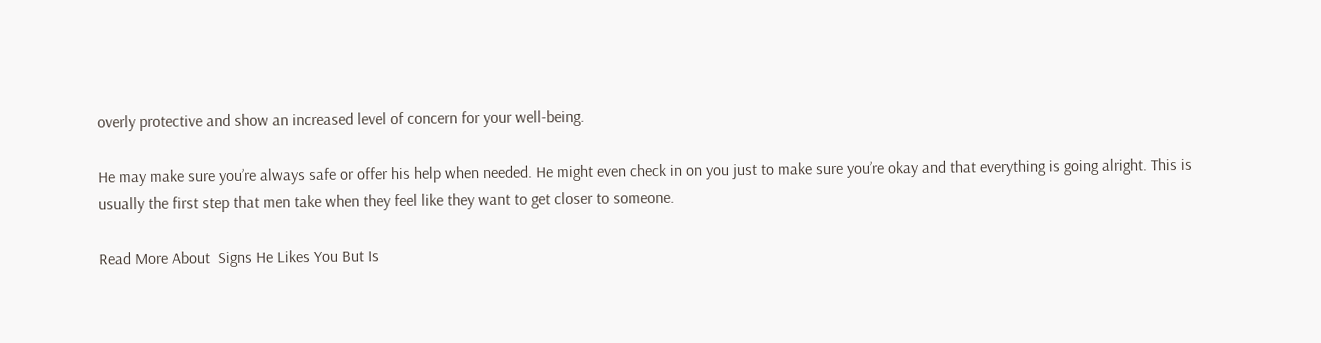overly protective and show an increased level of concern for your well-being.

He may make sure you’re always safe or offer his help when needed. He might even check in on you just to make sure you’re okay and that everything is going alright. This is usually the first step that men take when they feel like they want to get closer to someone.

Read More About  Signs He Likes You But Is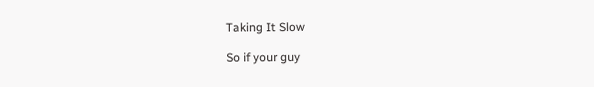Taking It Slow

So if your guy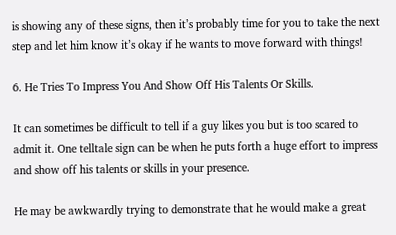is showing any of these signs, then it’s probably time for you to take the next step and let him know it’s okay if he wants to move forward with things!

6. He Tries To Impress You And Show Off His Talents Or Skills.

It can sometimes be difficult to tell if a guy likes you but is too scared to admit it. One telltale sign can be when he puts forth a huge effort to impress and show off his talents or skills in your presence.

He may be awkwardly trying to demonstrate that he would make a great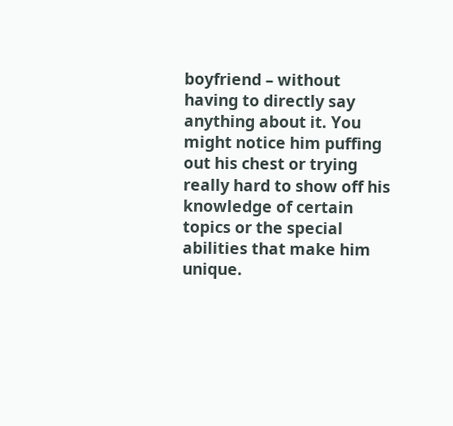boyfriend – without having to directly say anything about it. You might notice him puffing out his chest or trying really hard to show off his knowledge of certain topics or the special abilities that make him unique.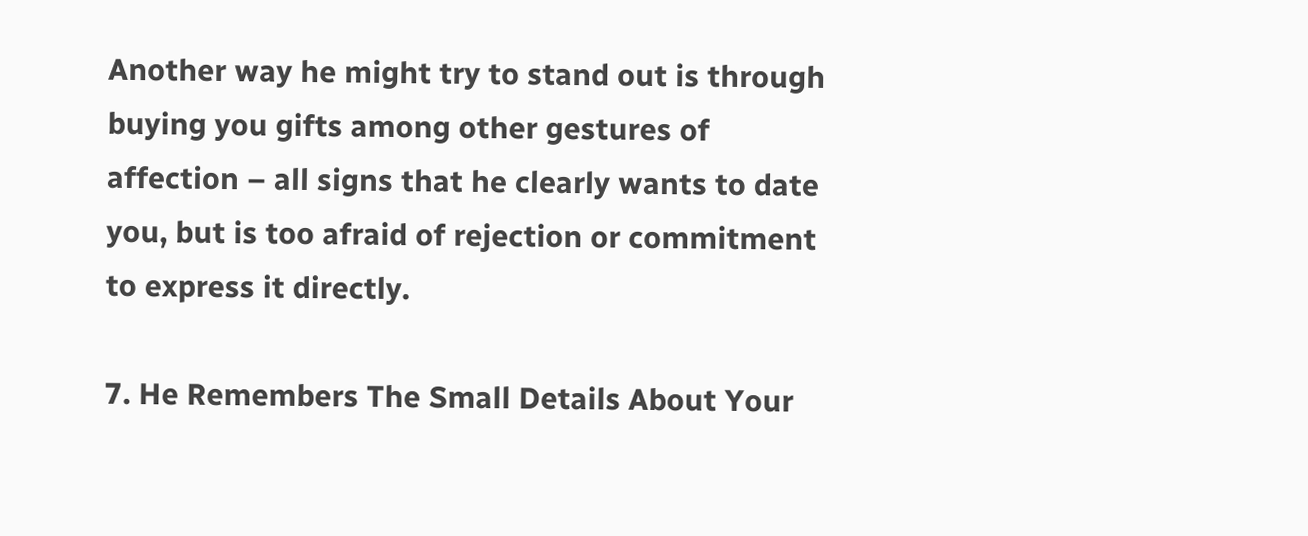Another way he might try to stand out is through buying you gifts among other gestures of affection – all signs that he clearly wants to date you, but is too afraid of rejection or commitment to express it directly.

7. He Remembers The Small Details About Your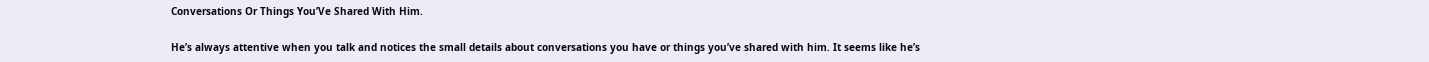Conversations Or Things You’Ve Shared With Him.

He’s always attentive when you talk and notices the small details about conversations you have or things you’ve shared with him. It seems like he’s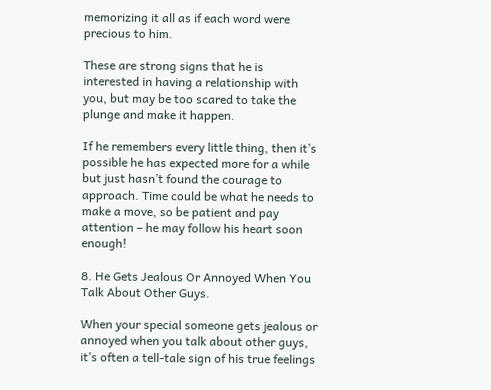memorizing it all as if each word were precious to him.

These are strong signs that he is interested in having a relationship with you, but may be too scared to take the plunge and make it happen.

If he remembers every little thing, then it’s possible he has expected more for a while but just hasn’t found the courage to approach. Time could be what he needs to make a move, so be patient and pay attention – he may follow his heart soon enough!

8. He Gets Jealous Or Annoyed When You Talk About Other Guys.

When your special someone gets jealous or annoyed when you talk about other guys, it’s often a tell-tale sign of his true feelings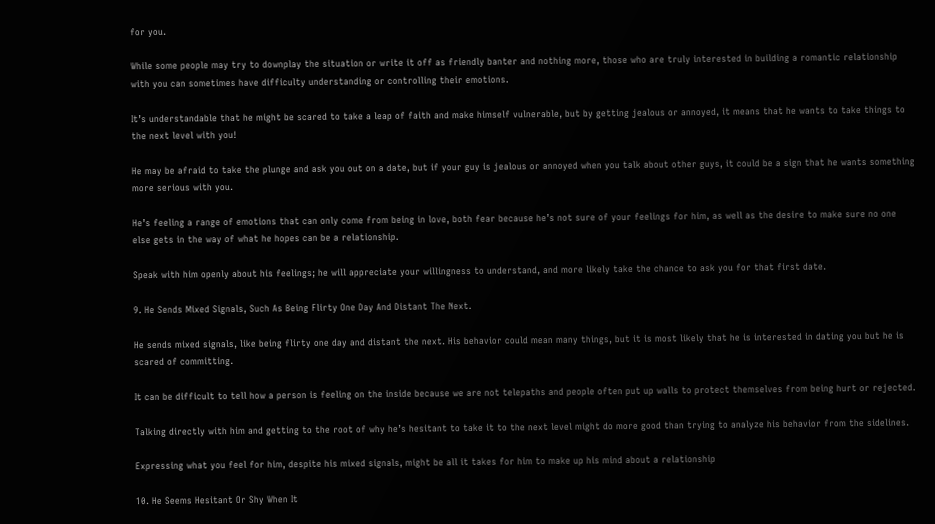for you.

While some people may try to downplay the situation or write it off as friendly banter and nothing more, those who are truly interested in building a romantic relationship with you can sometimes have difficulty understanding or controlling their emotions.

It’s understandable that he might be scared to take a leap of faith and make himself vulnerable, but by getting jealous or annoyed, it means that he wants to take things to the next level with you!

He may be afraid to take the plunge and ask you out on a date, but if your guy is jealous or annoyed when you talk about other guys, it could be a sign that he wants something more serious with you.

He’s feeling a range of emotions that can only come from being in love, both fear because he’s not sure of your feelings for him, as well as the desire to make sure no one else gets in the way of what he hopes can be a relationship.

Speak with him openly about his feelings; he will appreciate your willingness to understand, and more likely take the chance to ask you for that first date.

9. He Sends Mixed Signals, Such As Being Flirty One Day And Distant The Next.

He sends mixed signals, like being flirty one day and distant the next. His behavior could mean many things, but it is most likely that he is interested in dating you but he is scared of committing.

It can be difficult to tell how a person is feeling on the inside because we are not telepaths and people often put up walls to protect themselves from being hurt or rejected.

Talking directly with him and getting to the root of why he’s hesitant to take it to the next level might do more good than trying to analyze his behavior from the sidelines.

Expressing what you feel for him, despite his mixed signals, might be all it takes for him to make up his mind about a relationship

10. He Seems Hesitant Or Shy When It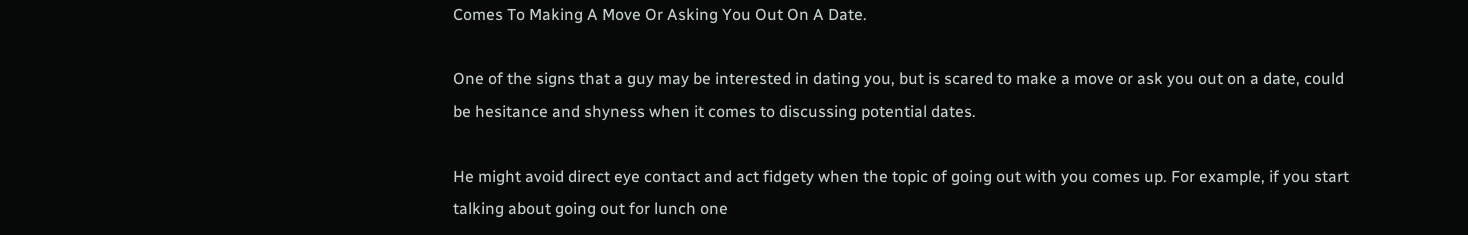Comes To Making A Move Or Asking You Out On A Date.

One of the signs that a guy may be interested in dating you, but is scared to make a move or ask you out on a date, could be hesitance and shyness when it comes to discussing potential dates.

He might avoid direct eye contact and act fidgety when the topic of going out with you comes up. For example, if you start talking about going out for lunch one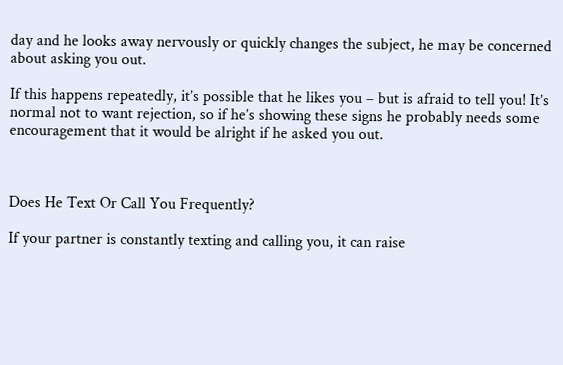day and he looks away nervously or quickly changes the subject, he may be concerned about asking you out.

If this happens repeatedly, it’s possible that he likes you – but is afraid to tell you! It’s normal not to want rejection, so if he’s showing these signs he probably needs some encouragement that it would be alright if he asked you out.



Does He Text Or Call You Frequently?

If your partner is constantly texting and calling you, it can raise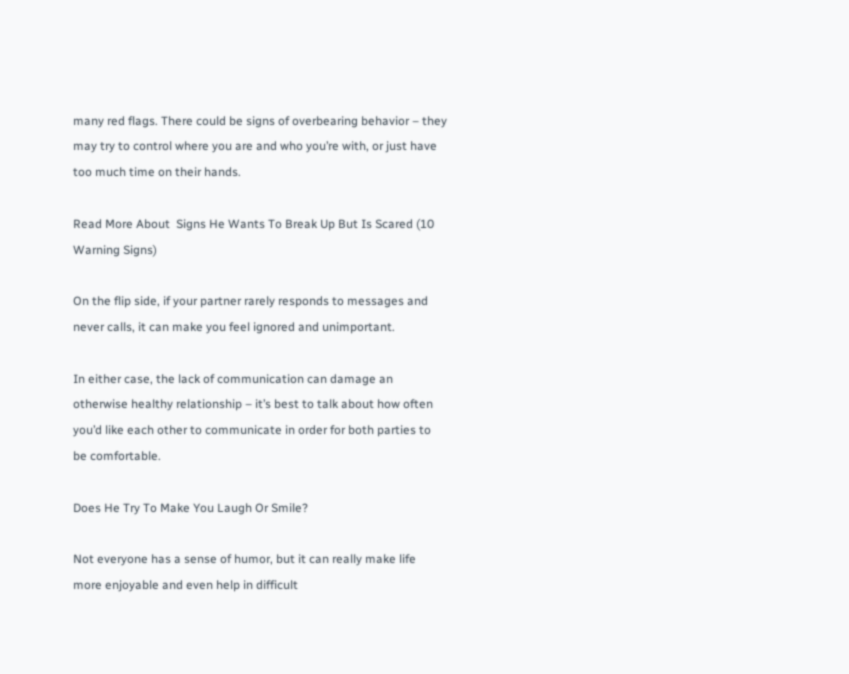many red flags. There could be signs of overbearing behavior – they may try to control where you are and who you’re with, or just have too much time on their hands.

Read More About  Signs He Wants To Break Up But Is Scared (10 Warning Signs)

On the flip side, if your partner rarely responds to messages and never calls, it can make you feel ignored and unimportant.

In either case, the lack of communication can damage an otherwise healthy relationship – it’s best to talk about how often you’d like each other to communicate in order for both parties to be comfortable.

Does He Try To Make You Laugh Or Smile?

Not everyone has a sense of humor, but it can really make life more enjoyable and even help in difficult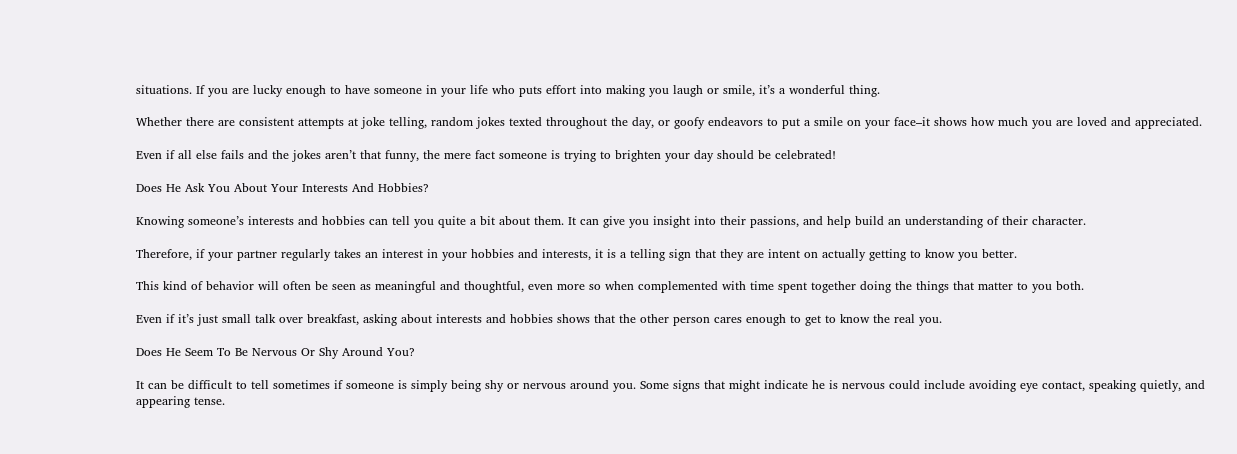situations. If you are lucky enough to have someone in your life who puts effort into making you laugh or smile, it’s a wonderful thing.

Whether there are consistent attempts at joke telling, random jokes texted throughout the day, or goofy endeavors to put a smile on your face–it shows how much you are loved and appreciated.

Even if all else fails and the jokes aren’t that funny, the mere fact someone is trying to brighten your day should be celebrated!

Does He Ask You About Your Interests And Hobbies?

Knowing someone’s interests and hobbies can tell you quite a bit about them. It can give you insight into their passions, and help build an understanding of their character.

Therefore, if your partner regularly takes an interest in your hobbies and interests, it is a telling sign that they are intent on actually getting to know you better.

This kind of behavior will often be seen as meaningful and thoughtful, even more so when complemented with time spent together doing the things that matter to you both.

Even if it’s just small talk over breakfast, asking about interests and hobbies shows that the other person cares enough to get to know the real you.

Does He Seem To Be Nervous Or Shy Around You?

It can be difficult to tell sometimes if someone is simply being shy or nervous around you. Some signs that might indicate he is nervous could include avoiding eye contact, speaking quietly, and appearing tense.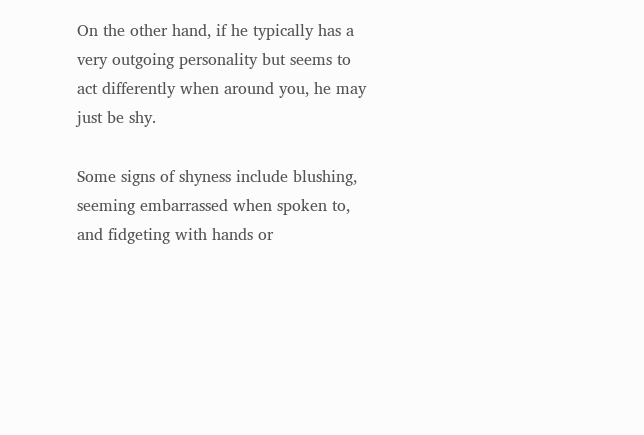On the other hand, if he typically has a very outgoing personality but seems to act differently when around you, he may just be shy.

Some signs of shyness include blushing, seeming embarrassed when spoken to, and fidgeting with hands or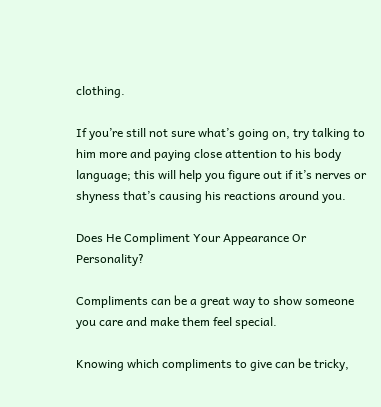clothing.

If you’re still not sure what’s going on, try talking to him more and paying close attention to his body language; this will help you figure out if it’s nerves or shyness that’s causing his reactions around you.

Does He Compliment Your Appearance Or Personality?

Compliments can be a great way to show someone you care and make them feel special.

Knowing which compliments to give can be tricky,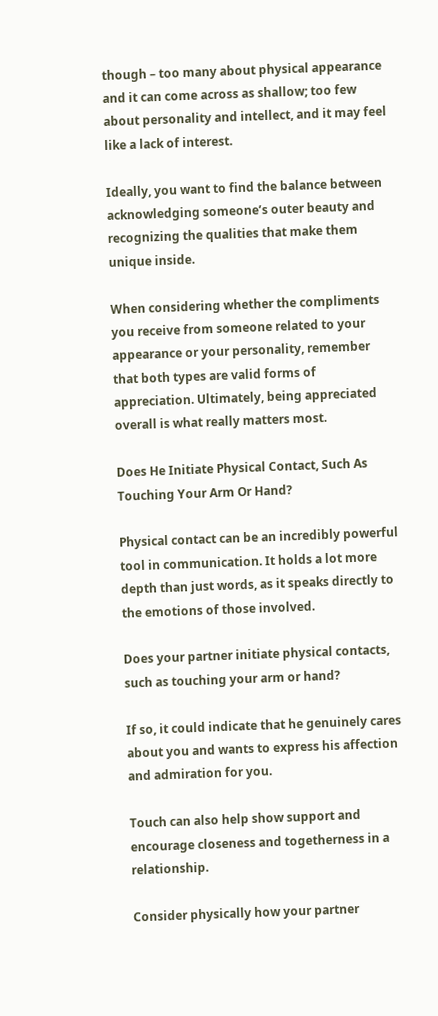though – too many about physical appearance and it can come across as shallow; too few about personality and intellect, and it may feel like a lack of interest.

Ideally, you want to find the balance between acknowledging someone’s outer beauty and recognizing the qualities that make them unique inside.

When considering whether the compliments you receive from someone related to your appearance or your personality, remember that both types are valid forms of appreciation. Ultimately, being appreciated overall is what really matters most.

Does He Initiate Physical Contact, Such As Touching Your Arm Or Hand?

Physical contact can be an incredibly powerful tool in communication. It holds a lot more depth than just words, as it speaks directly to the emotions of those involved.

Does your partner initiate physical contacts, such as touching your arm or hand?

If so, it could indicate that he genuinely cares about you and wants to express his affection and admiration for you.

Touch can also help show support and encourage closeness and togetherness in a relationship.

Consider physically how your partner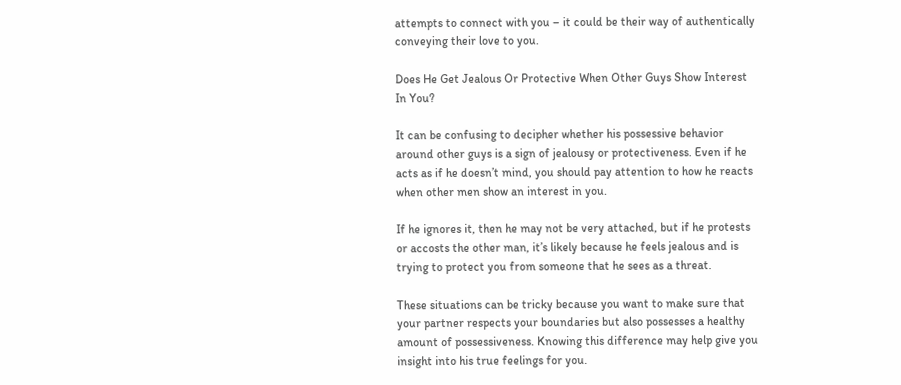attempts to connect with you – it could be their way of authentically conveying their love to you.

Does He Get Jealous Or Protective When Other Guys Show Interest In You?

It can be confusing to decipher whether his possessive behavior around other guys is a sign of jealousy or protectiveness. Even if he acts as if he doesn’t mind, you should pay attention to how he reacts when other men show an interest in you.

If he ignores it, then he may not be very attached, but if he protests or accosts the other man, it’s likely because he feels jealous and is trying to protect you from someone that he sees as a threat.

These situations can be tricky because you want to make sure that your partner respects your boundaries but also possesses a healthy amount of possessiveness. Knowing this difference may help give you insight into his true feelings for you.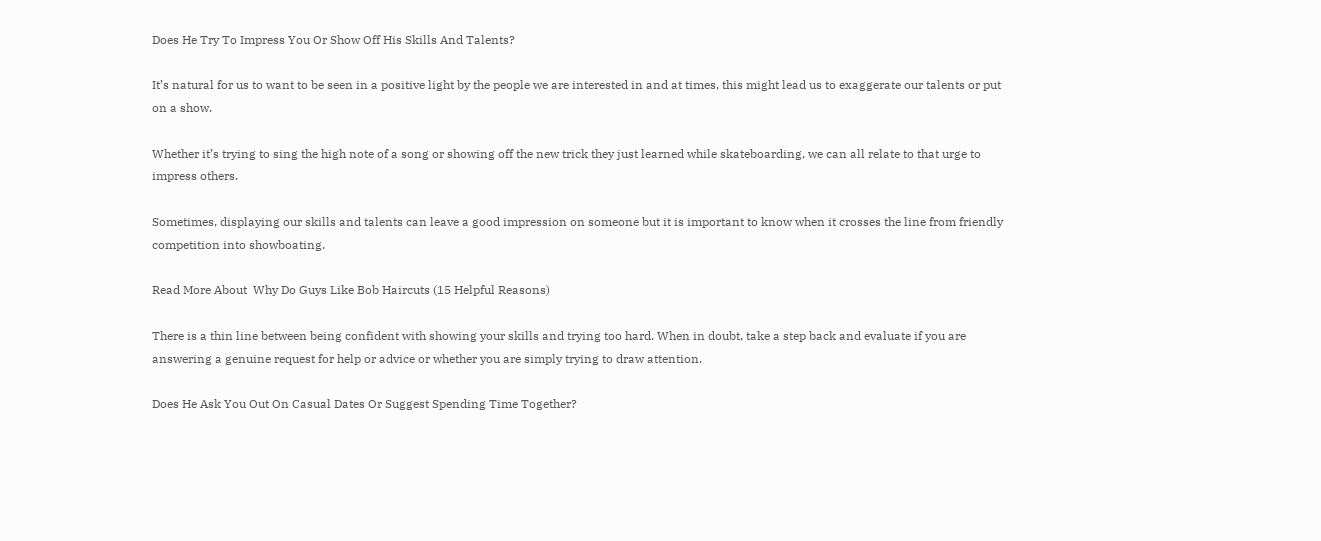Does He Try To Impress You Or Show Off His Skills And Talents?

It’s natural for us to want to be seen in a positive light by the people we are interested in and at times, this might lead us to exaggerate our talents or put on a show.

Whether it’s trying to sing the high note of a song or showing off the new trick they just learned while skateboarding, we can all relate to that urge to impress others.

Sometimes, displaying our skills and talents can leave a good impression on someone but it is important to know when it crosses the line from friendly competition into showboating.

Read More About  Why Do Guys Like Bob Haircuts (15 Helpful Reasons)

There is a thin line between being confident with showing your skills and trying too hard. When in doubt, take a step back and evaluate if you are answering a genuine request for help or advice or whether you are simply trying to draw attention.

Does He Ask You Out On Casual Dates Or Suggest Spending Time Together?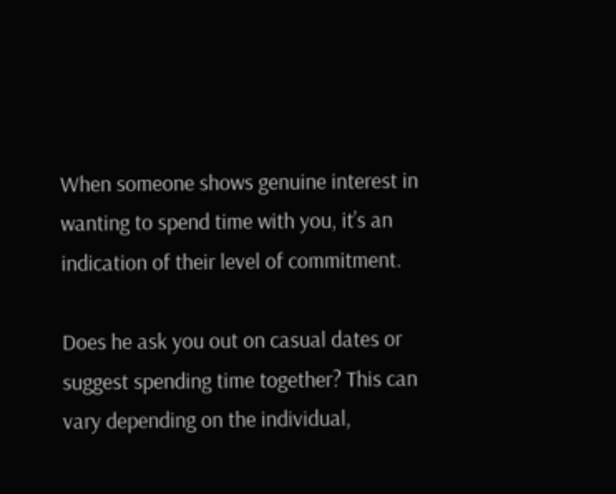When someone shows genuine interest in wanting to spend time with you, it’s an indication of their level of commitment.

Does he ask you out on casual dates or suggest spending time together? This can vary depending on the individual,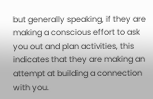but generally speaking, if they are making a conscious effort to ask you out and plan activities, this indicates that they are making an attempt at building a connection with you.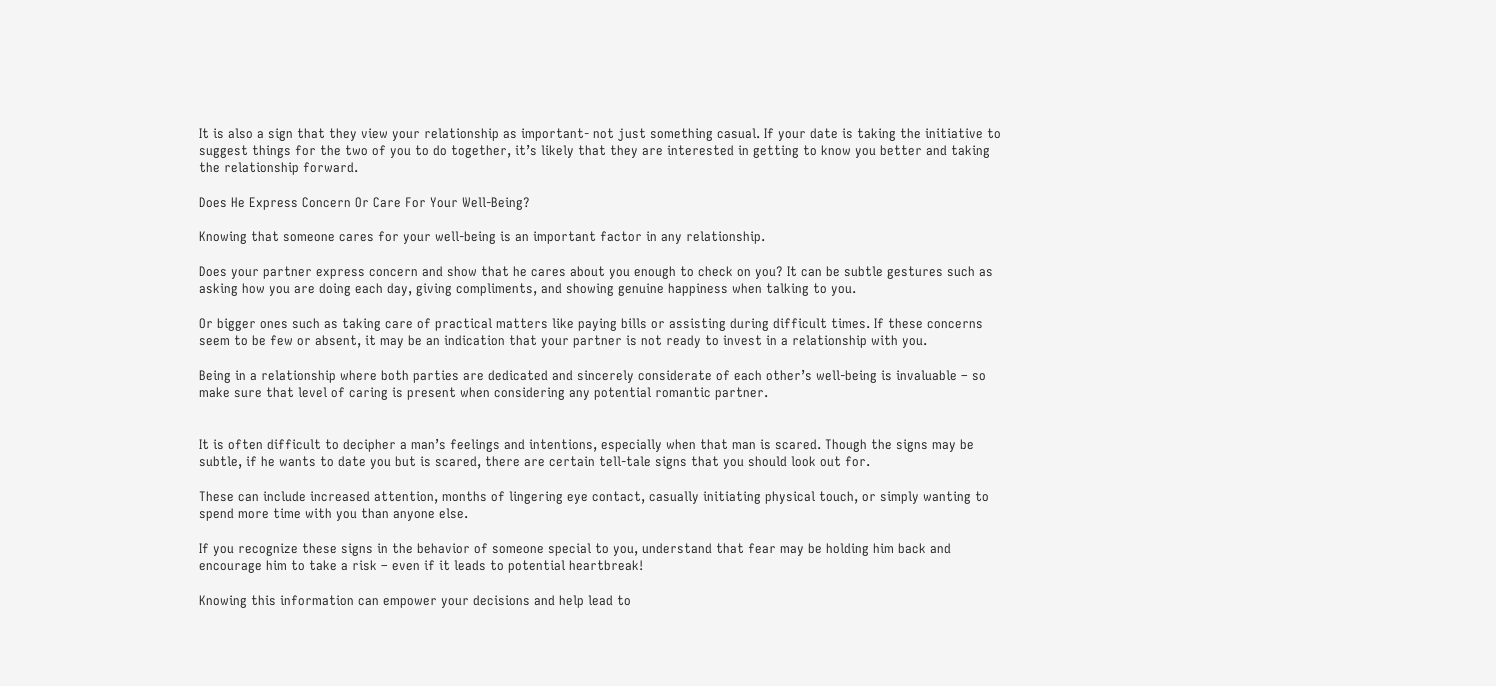It is also a sign that they view your relationship as important- not just something casual. If your date is taking the initiative to suggest things for the two of you to do together, it’s likely that they are interested in getting to know you better and taking the relationship forward.

Does He Express Concern Or Care For Your Well-Being?

Knowing that someone cares for your well-being is an important factor in any relationship.

Does your partner express concern and show that he cares about you enough to check on you? It can be subtle gestures such as asking how you are doing each day, giving compliments, and showing genuine happiness when talking to you.

Or bigger ones such as taking care of practical matters like paying bills or assisting during difficult times. If these concerns seem to be few or absent, it may be an indication that your partner is not ready to invest in a relationship with you.

Being in a relationship where both parties are dedicated and sincerely considerate of each other’s well-being is invaluable – so make sure that level of caring is present when considering any potential romantic partner.


It is often difficult to decipher a man’s feelings and intentions, especially when that man is scared. Though the signs may be subtle, if he wants to date you but is scared, there are certain tell-tale signs that you should look out for.

These can include increased attention, months of lingering eye contact, casually initiating physical touch, or simply wanting to spend more time with you than anyone else.

If you recognize these signs in the behavior of someone special to you, understand that fear may be holding him back and encourage him to take a risk – even if it leads to potential heartbreak!

Knowing this information can empower your decisions and help lead to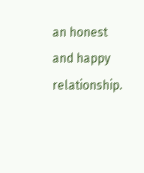an honest and happy relationship.